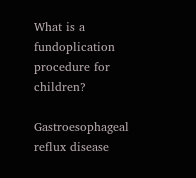What is a fundoplication procedure for children?

Gastroesophageal reflux disease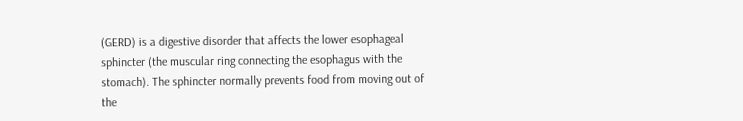(GERD) is a digestive disorder that affects the lower esophageal sphincter (the muscular ring connecting the esophagus with the stomach). The sphincter normally prevents food from moving out of the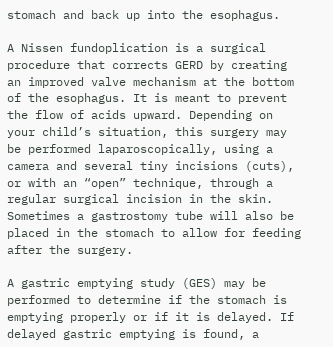stomach and back up into the esophagus.

A Nissen fundoplication is a surgical procedure that corrects GERD by creating an improved valve mechanism at the bottom of the esophagus. It is meant to prevent the flow of acids upward. Depending on your child’s situation, this surgery may be performed laparoscopically, using a camera and several tiny incisions (cuts), or with an “open” technique, through a regular surgical incision in the skin. Sometimes a gastrostomy tube will also be placed in the stomach to allow for feeding after the surgery.

A gastric emptying study (GES) may be performed to determine if the stomach is emptying properly or if it is delayed. If delayed gastric emptying is found, a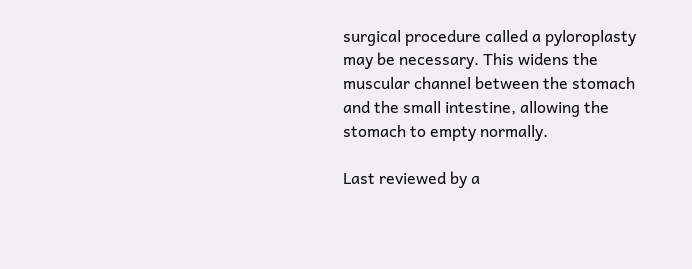surgical procedure called a pyloroplasty may be necessary. This widens the muscular channel between the stomach and the small intestine, allowing the stomach to empty normally.

Last reviewed by a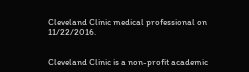Cleveland Clinic medical professional on 11/22/2016.


Cleveland Clinic is a non-profit academic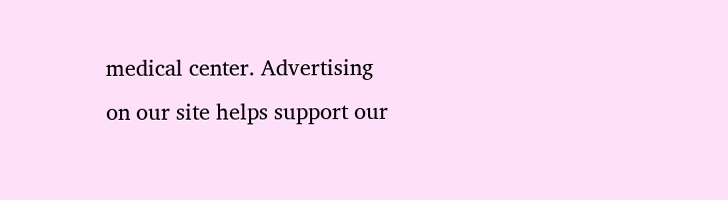medical center. Advertising on our site helps support our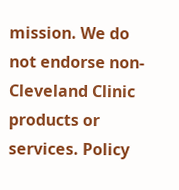mission. We do not endorse non-Cleveland Clinic products or services. Policy